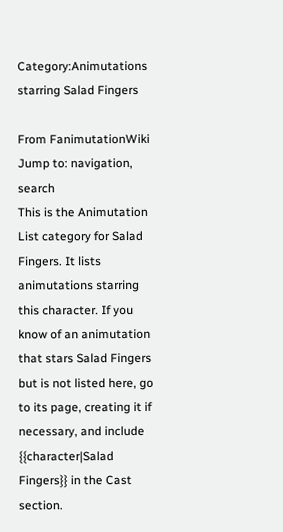Category:Animutations starring Salad Fingers

From FanimutationWiki
Jump to: navigation, search
This is the Animutation List category for Salad Fingers. It lists animutations starring this character. If you know of an animutation that stars Salad Fingers but is not listed here, go to its page, creating it if necessary, and include {{character|Salad Fingers}} in the Cast section.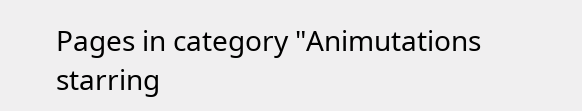Pages in category "Animutations starring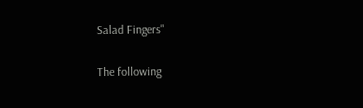Salad Fingers"

The following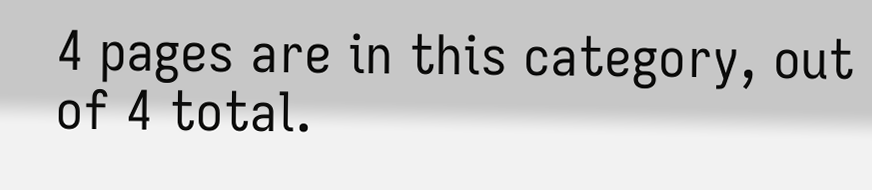4 pages are in this category, out of 4 total.